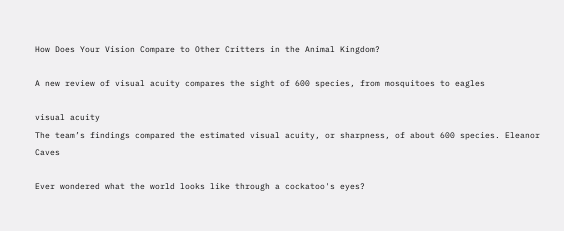How Does Your Vision Compare to Other Critters in the Animal Kingdom?

A new review of visual acuity compares the sight of 600 species, from mosquitoes to eagles

visual acuity
The team’s findings compared the estimated visual acuity, or sharpness, of about 600 species. Eleanor Caves

Ever wondered what the world looks like through a cockatoo's eyes?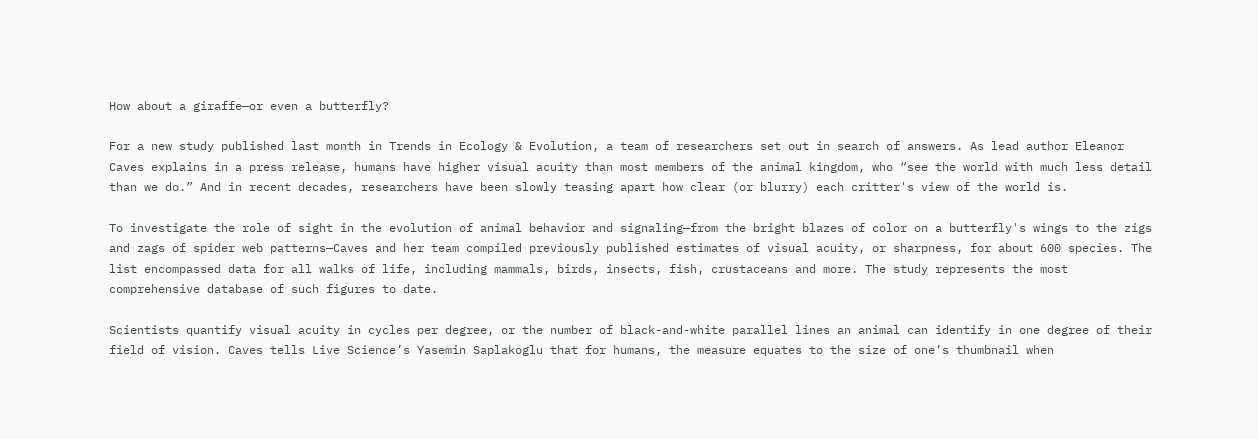How about a giraffe—or even a butterfly?

For a new study published last month in Trends in Ecology & Evolution, a team of researchers set out in search of answers. As lead author Eleanor Caves explains in a press release, humans have higher visual acuity than most members of the animal kingdom, who “see the world with much less detail than we do.” And in recent decades, researchers have been slowly teasing apart how clear (or blurry) each critter's view of the world is.

To investigate the role of sight in the evolution of animal behavior and signaling—from the bright blazes of color on a butterfly's wings to the zigs and zags of spider web patterns—Caves and her team compiled previously published estimates of visual acuity, or sharpness, for about 600 species. The list encompassed data for all walks of life, including mammals, birds, insects, fish, crustaceans and more. The study represents the most comprehensive database of such figures to date.

Scientists quantify visual acuity in cycles per degree, or the number of black-and-white parallel lines an animal can identify in one degree of their field of vision. Caves tells Live Science’s Yasemin Saplakoglu that for humans, the measure equates to the size of one’s thumbnail when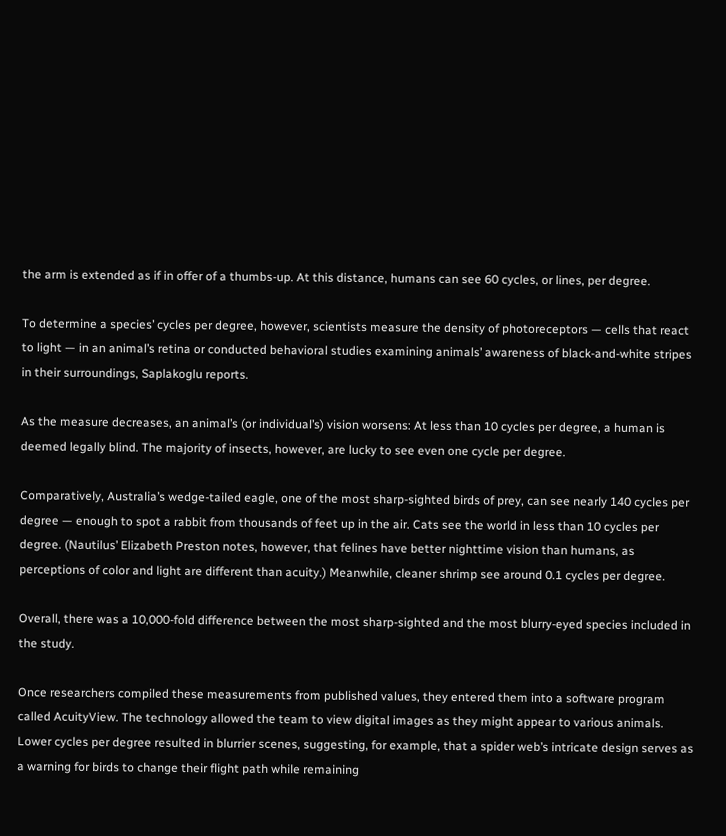the arm is extended as if in offer of a thumbs-up. At this distance, humans can see 60 cycles, or lines, per degree.

To determine a species’ cycles per degree, however, scientists measure the density of photoreceptors — cells that react to light — in an animal’s retina or conducted behavioral studies examining animals’ awareness of black-and-white stripes in their surroundings, Saplakoglu reports.

As the measure decreases, an animal’s (or individual’s) vision worsens: At less than 10 cycles per degree, a human is deemed legally blind. The majority of insects, however, are lucky to see even one cycle per degree.

Comparatively, Australia’s wedge-tailed eagle, one of the most sharp-sighted birds of prey, can see nearly 140 cycles per degree — enough to spot a rabbit from thousands of feet up in the air. Cats see the world in less than 10 cycles per degree. (Nautilus’ Elizabeth Preston notes, however, that felines have better nighttime vision than humans, as perceptions of color and light are different than acuity.) Meanwhile, cleaner shrimp see around 0.1 cycles per degree.

Overall, there was a 10,000-fold difference between the most sharp-sighted and the most blurry-eyed species included in the study.

Once researchers compiled these measurements from published values, they entered them into a software program called AcuityView. The technology allowed the team to view digital images as they might appear to various animals. Lower cycles per degree resulted in blurrier scenes, suggesting, for example, that a spider web’s intricate design serves as a warning for birds to change their flight path while remaining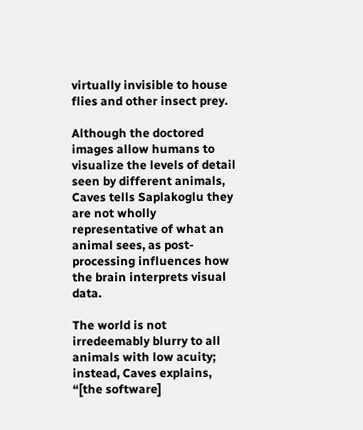virtually invisible to house flies and other insect prey.

Although the doctored images allow humans to visualize the levels of detail seen by different animals, Caves tells Saplakoglu they are not wholly representative of what an animal sees, as post-processing influences how the brain interprets visual data.

The world is not irredeemably blurry to all animals with low acuity; instead, Caves explains, “[the software]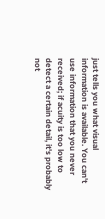just tells you what visual information is available. You can't use information that you never received; if acuity is too low to detect a certain detail, it's probably not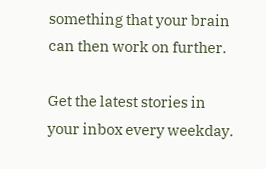something that your brain can then work on further.

Get the latest stories in your inbox every weekday.